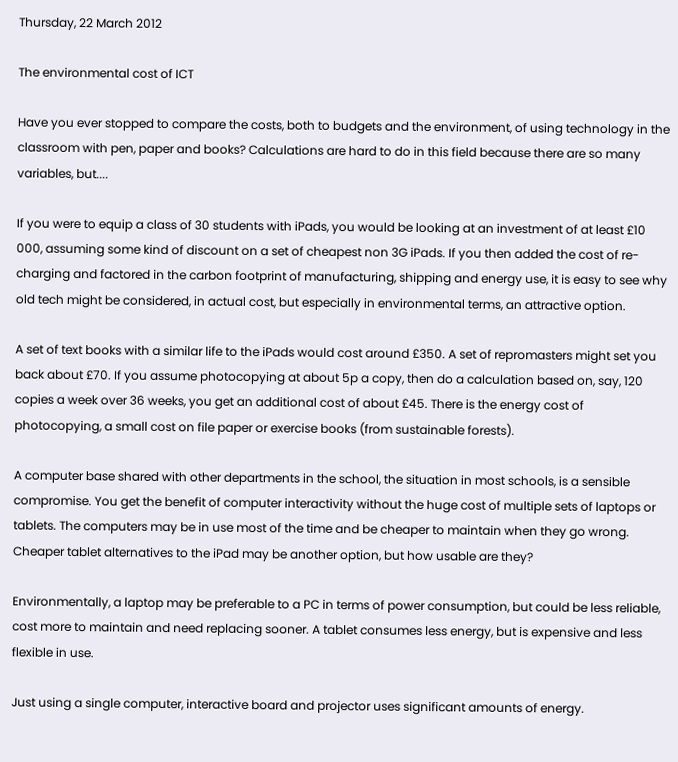Thursday, 22 March 2012

The environmental cost of ICT

Have you ever stopped to compare the costs, both to budgets and the environment, of using technology in the classroom with pen, paper and books? Calculations are hard to do in this field because there are so many variables, but....

If you were to equip a class of 30 students with iPads, you would be looking at an investment of at least £10 000, assuming some kind of discount on a set of cheapest non 3G iPads. If you then added the cost of re-charging and factored in the carbon footprint of manufacturing, shipping and energy use, it is easy to see why old tech might be considered, in actual cost, but especially in environmental terms, an attractive option.

A set of text books with a similar life to the iPads would cost around £350. A set of repromasters might set you back about £70. If you assume photocopying at about 5p a copy, then do a calculation based on, say, 120 copies a week over 36 weeks, you get an additional cost of about £45. There is the energy cost of photocopying, a small cost on file paper or exercise books (from sustainable forests).

A computer base shared with other departments in the school, the situation in most schools, is a sensible compromise. You get the benefit of computer interactivity without the huge cost of multiple sets of laptops or tablets. The computers may be in use most of the time and be cheaper to maintain when they go wrong. Cheaper tablet alternatives to the iPad may be another option, but how usable are they?

Environmentally, a laptop may be preferable to a PC in terms of power consumption, but could be less reliable, cost more to maintain and need replacing sooner. A tablet consumes less energy, but is expensive and less flexible in use.

Just using a single computer, interactive board and projector uses significant amounts of energy.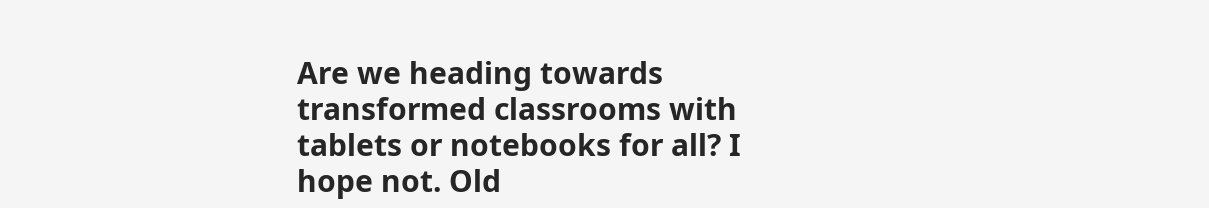Are we heading towards transformed classrooms with tablets or notebooks for all? I hope not. Old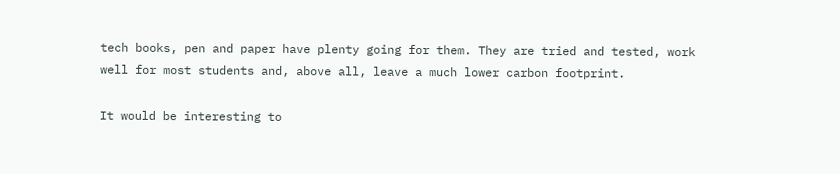tech books, pen and paper have plenty going for them. They are tried and tested, work well for most students and, above all, leave a much lower carbon footprint.

It would be interesting to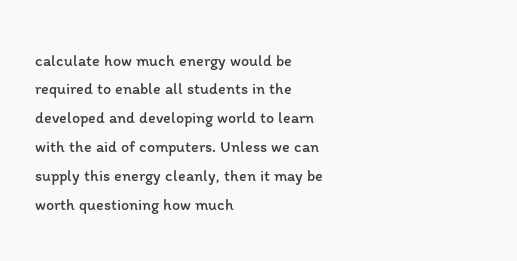calculate how much energy would be required to enable all students in the developed and developing world to learn with the aid of computers. Unless we can supply this energy cleanly, then it may be worth questioning how much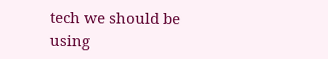tech we should be using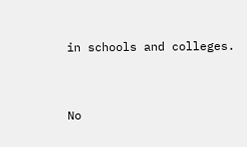in schools and colleges.


No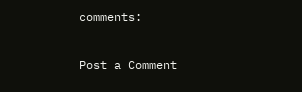comments:

Post a Comment